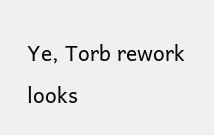Ye, Torb rework looks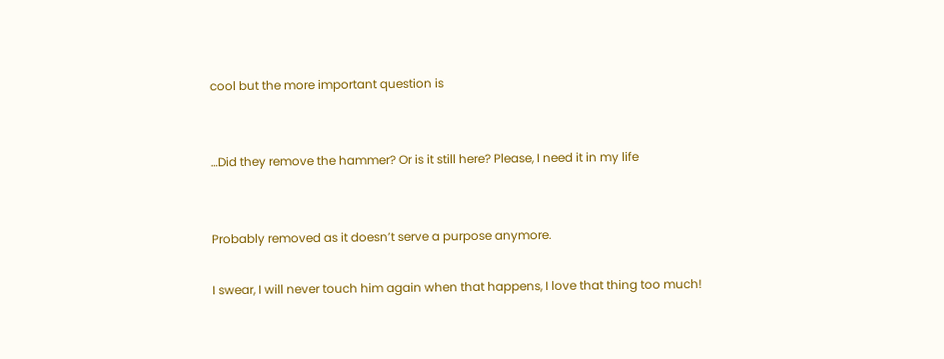cool but the more important question is


…Did they remove the hammer? Or is it still here? Please, I need it in my life


Probably removed as it doesn’t serve a purpose anymore.

I swear, I will never touch him again when that happens, I love that thing too much!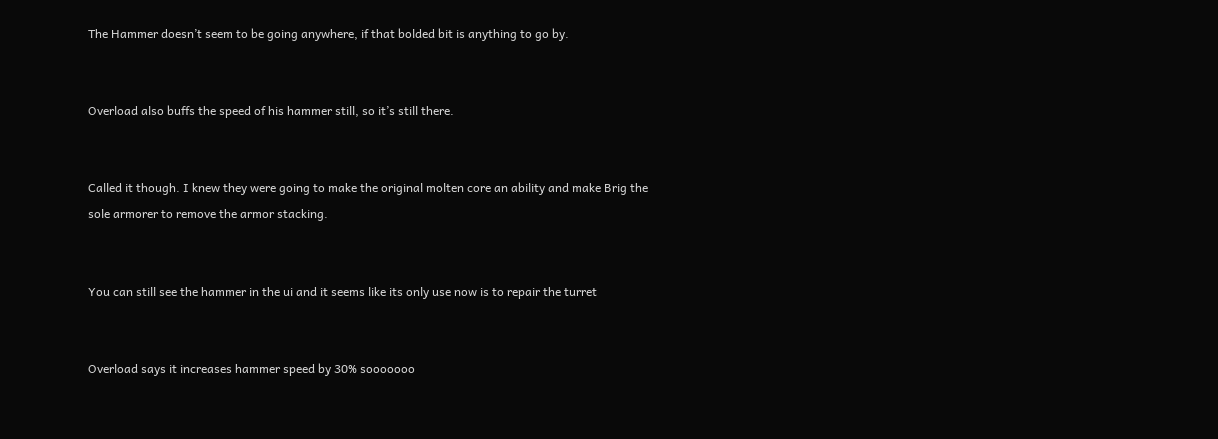The Hammer doesn’t seem to be going anywhere, if that bolded bit is anything to go by.


Overload also buffs the speed of his hammer still, so it’s still there.


Called it though. I knew they were going to make the original molten core an ability and make Brig the sole armorer to remove the armor stacking.


You can still see the hammer in the ui and it seems like its only use now is to repair the turret


Overload says it increases hammer speed by 30% sooooooo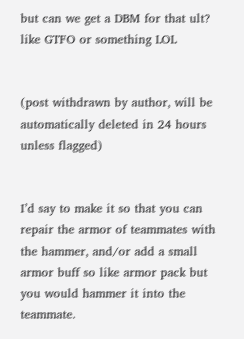but can we get a DBM for that ult? like GTFO or something LOL


(post withdrawn by author, will be automatically deleted in 24 hours unless flagged)


I’d say to make it so that you can repair the armor of teammates with the hammer, and/or add a small armor buff so like armor pack but you would hammer it into the teammate.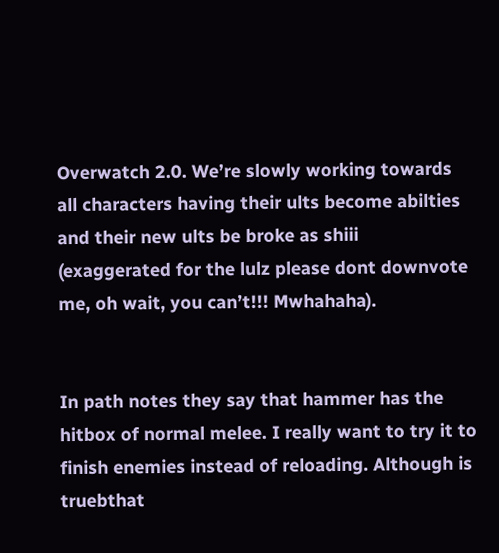Overwatch 2.0. We’re slowly working towards all characters having their ults become abilties and their new ults be broke as shiii (exaggerated for the lulz please dont downvote me, oh wait, you can’t!!! Mwhahaha).


In path notes they say that hammer has the hitbox of normal melee. I really want to try it to finish enemies instead of reloading. Although is truebthat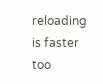reloading is faster too